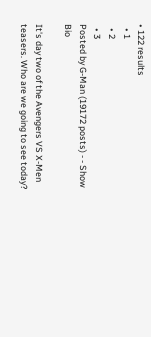• 122 results
  • 1
  • 2
  • 3
Posted by G-Man (19172 posts) - - Show Bio

It's day two of the Avengers VS X-Men teasers. Who are we going to see today?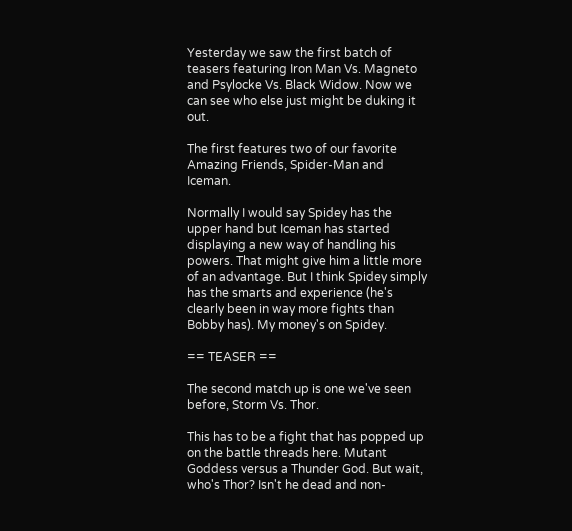Yesterday we saw the first batch of teasers featuring Iron Man Vs. Magneto and Psylocke Vs. Black Widow. Now we can see who else just might be duking it out.

The first features two of our favorite Amazing Friends, Spider-Man and Iceman.

Normally I would say Spidey has the upper hand but Iceman has started displaying a new way of handling his powers. That might give him a little more of an advantage. But I think Spidey simply has the smarts and experience (he's clearly been in way more fights than Bobby has). My money's on Spidey.

== TEASER ==

The second match up is one we've seen before, Storm Vs. Thor.

This has to be a fight that has popped up on the battle threads here. Mutant Goddess versus a Thunder God. But wait, who's Thor? Isn't he dead and non-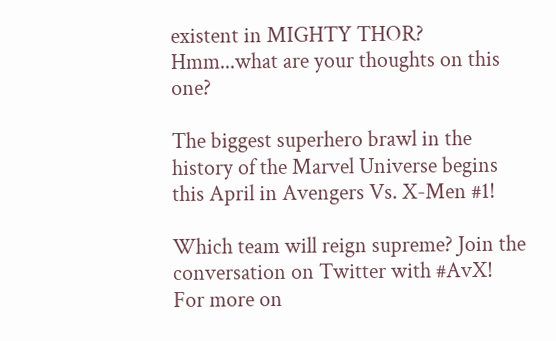existent in MIGHTY THOR? Hmm...what are your thoughts on this one?

The biggest superhero brawl in the history of the Marvel Universe begins this April in Avengers Vs. X-Men #1!

Which team will reign supreme? Join the conversation on Twitter with #AvX!
For more on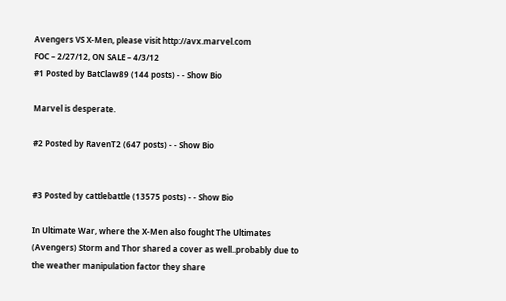Avengers VS X-Men, please visit http://avx.marvel.com
FOC – 2/27/12, ON SALE – 4/3/12
#1 Posted by BatClaw89 (144 posts) - - Show Bio

Marvel is desperate.

#2 Posted by RavenT2 (647 posts) - - Show Bio


#3 Posted by cattlebattle (13575 posts) - - Show Bio

In Ultimate War, where the X-Men also fought The Ultimates (Avengers) Storm and Thor shared a cover as well..probably due to the weather manipulation factor they share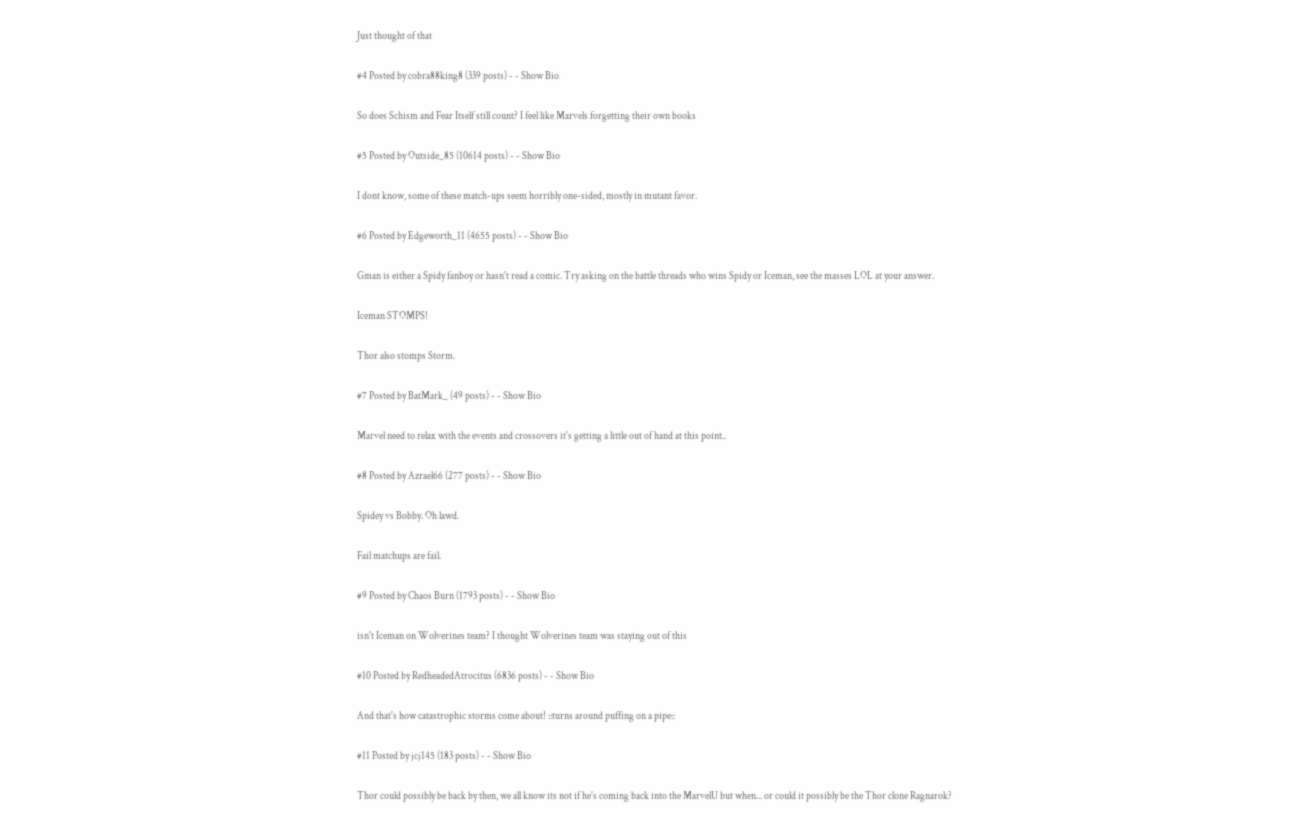Just thought of that

#4 Posted by cobra88king8 (339 posts) - - Show Bio

So does Schism and Fear Itself still count? I feel like Marvels forgetting their own books

#5 Posted by Outside_85 (10614 posts) - - Show Bio

I dont know, some of these match-ups seem horribly one-sided, mostly in mutant favor.

#6 Posted by Edgeworth_11 (4655 posts) - - Show Bio

Gman is either a Spidy fanboy or hasn't read a comic. Try asking on the battle threads who wins Spidy or Iceman, see the masses LOL at your answer.

Iceman STOMPS!

Thor also stomps Storm.

#7 Posted by BatMark_ (49 posts) - - Show Bio

Marvel need to relax with the events and crossovers it's getting a little out of hand at this point..

#8 Posted by Azrael66 (277 posts) - - Show Bio

Spidey vs Bobby. Oh lawd.

Fail matchups are fail.

#9 Posted by Chaos Burn (1793 posts) - - Show Bio

isn't Iceman on Wolverines team? I thought Wolverines team was staying out of this

#10 Posted by RedheadedAtrocitus (6836 posts) - - Show Bio

And that's how catastrophic storms come about! ::turns around puffing on a pipe::

#11 Posted by jcj145 (183 posts) - - Show Bio

Thor could possibly be back by then, we all know its not if he's coming back into the MarvelU but when... or could it possibly be the Thor clone Ragnarok?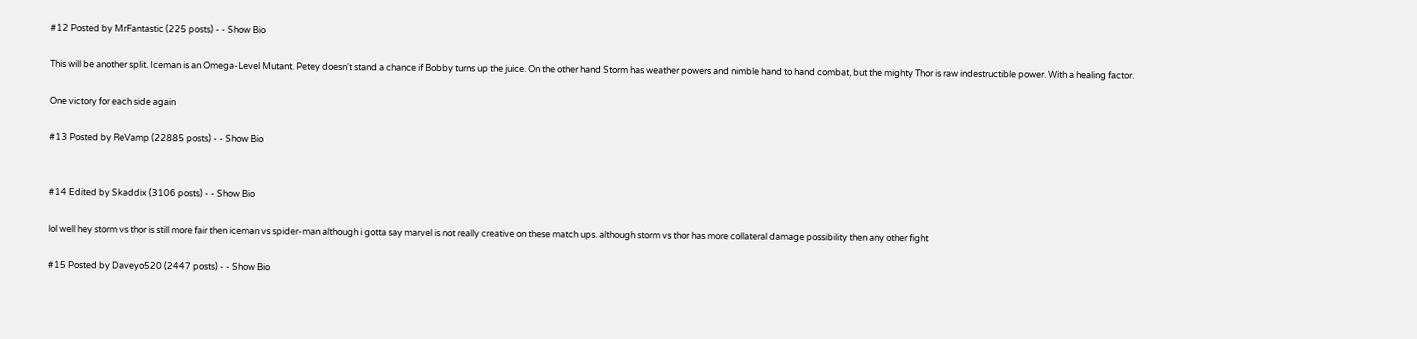#12 Posted by MrFantastic (225 posts) - - Show Bio

This will be another split. Iceman is an Omega-Level Mutant. Petey doesn't stand a chance if Bobby turns up the juice. On the other hand Storm has weather powers and nimble hand to hand combat, but the mighty Thor is raw indestructible power. With a healing factor.

One victory for each side again

#13 Posted by ReVamp (22885 posts) - - Show Bio


#14 Edited by Skaddix (3106 posts) - - Show Bio

lol well hey storm vs thor is still more fair then iceman vs spider-man although i gotta say marvel is not really creative on these match ups. although storm vs thor has more collateral damage possibility then any other fight

#15 Posted by Daveyo520 (2447 posts) - - Show Bio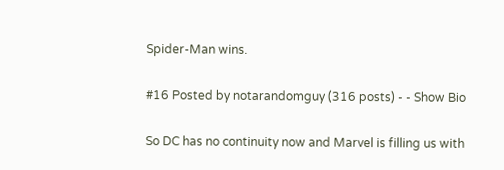Spider-Man wins.

#16 Posted by notarandomguy (316 posts) - - Show Bio

So DC has no continuity now and Marvel is filling us with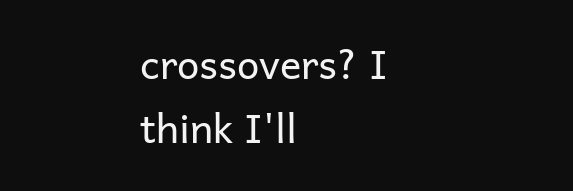crossovers? I think I'll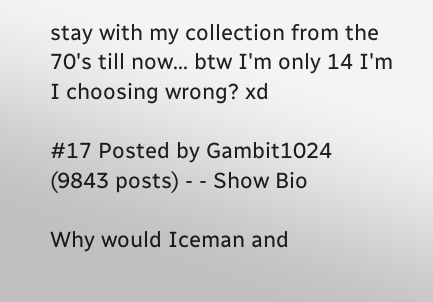stay with my collection from the 70's till now... btw I'm only 14 I'm I choosing wrong? xd

#17 Posted by Gambit1024 (9843 posts) - - Show Bio

Why would Iceman and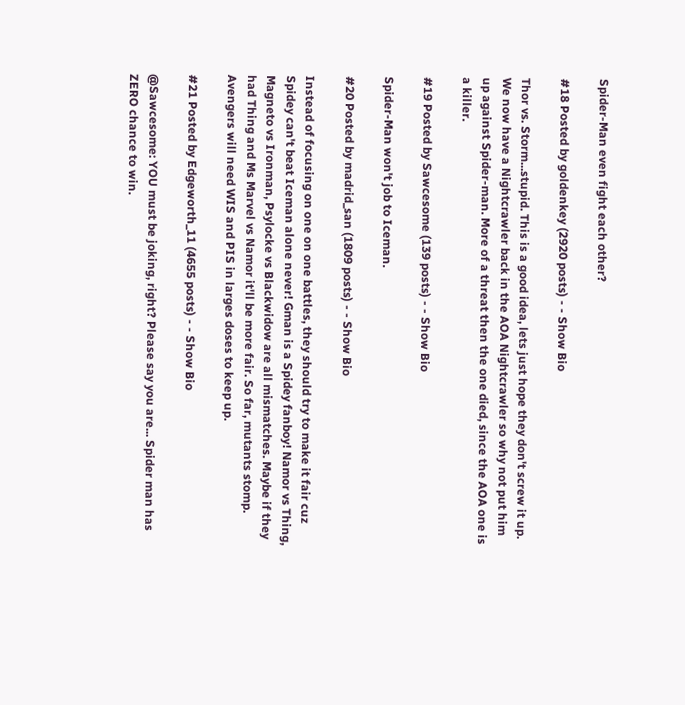Spider-Man even fight each other?

#18 Posted by goldenkey (2920 posts) - - Show Bio

Thor vs. Storm...stupid. This is a good idea, lets just hope they don't screw it up. We now have a Nightcrawler back in the AOA Nightcrawler so why not put him up against Spider-man. More of a threat then the one died, since the AOA one is a killer.

#19 Posted by Sawcesome (139 posts) - - Show Bio

Spider-Man won't job to Iceman.

#20 Posted by madrid_san (1809 posts) - - Show Bio

Instead of focusing on one on one battles, they should try to make it fair cuz Spidey can't beat Iceman alone never! Gman is a Spidey fanboy! Namor vs Thing, Magneto vs Ironman, Psylocke vs Blackwidow are all mismatches. Maybe if they had Thing and Ms Marvel vs Namor it'll be more fair. So far, mutants stomp. Avengers will need WIS and PIS in larges doses to keep up.

#21 Posted by Edgeworth_11 (4655 posts) - - Show Bio

@Sawcesome: YOU must be joking, right? Please say you are... Spider man has ZERO chance to win.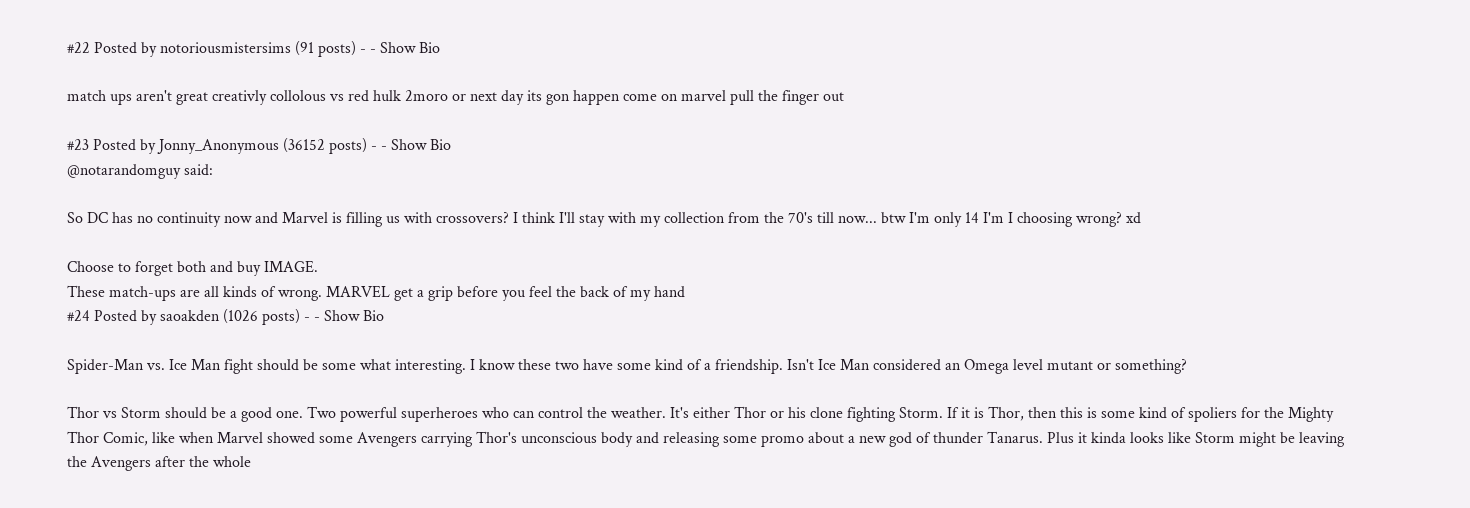#22 Posted by notoriousmistersims (91 posts) - - Show Bio

match ups aren't great creativly collolous vs red hulk 2moro or next day its gon happen come on marvel pull the finger out

#23 Posted by Jonny_Anonymous (36152 posts) - - Show Bio
@notarandomguy said:

So DC has no continuity now and Marvel is filling us with crossovers? I think I'll stay with my collection from the 70's till now... btw I'm only 14 I'm I choosing wrong? xd

Choose to forget both and buy IMAGE.
These match-ups are all kinds of wrong. MARVEL get a grip before you feel the back of my hand
#24 Posted by saoakden (1026 posts) - - Show Bio

Spider-Man vs. Ice Man fight should be some what interesting. I know these two have some kind of a friendship. Isn't Ice Man considered an Omega level mutant or something?

Thor vs Storm should be a good one. Two powerful superheroes who can control the weather. It's either Thor or his clone fighting Storm. If it is Thor, then this is some kind of spoliers for the Mighty Thor Comic, like when Marvel showed some Avengers carrying Thor's unconscious body and releasing some promo about a new god of thunder Tanarus. Plus it kinda looks like Storm might be leaving the Avengers after the whole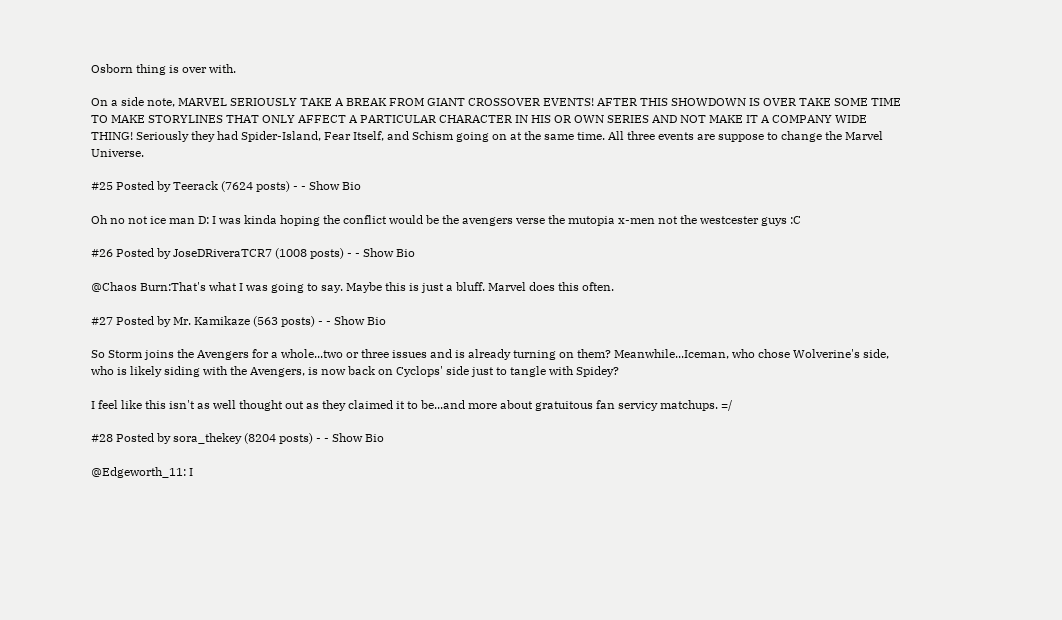Osborn thing is over with.

On a side note, MARVEL SERIOUSLY TAKE A BREAK FROM GIANT CROSSOVER EVENTS! AFTER THIS SHOWDOWN IS OVER TAKE SOME TIME TO MAKE STORYLINES THAT ONLY AFFECT A PARTICULAR CHARACTER IN HIS OR OWN SERIES AND NOT MAKE IT A COMPANY WIDE THING! Seriously they had Spider-Island, Fear Itself, and Schism going on at the same time. All three events are suppose to change the Marvel Universe.

#25 Posted by Teerack (7624 posts) - - Show Bio

Oh no not ice man D: I was kinda hoping the conflict would be the avengers verse the mutopia x-men not the westcester guys :C

#26 Posted by JoseDRiveraTCR7 (1008 posts) - - Show Bio

@Chaos Burn:That's what I was going to say. Maybe this is just a bluff. Marvel does this often.

#27 Posted by Mr. Kamikaze (563 posts) - - Show Bio

So Storm joins the Avengers for a whole...two or three issues and is already turning on them? Meanwhile...Iceman, who chose Wolverine's side, who is likely siding with the Avengers, is now back on Cyclops' side just to tangle with Spidey?

I feel like this isn't as well thought out as they claimed it to be...and more about gratuitous fan servicy matchups. =/

#28 Posted by sora_thekey (8204 posts) - - Show Bio

@Edgeworth_11: I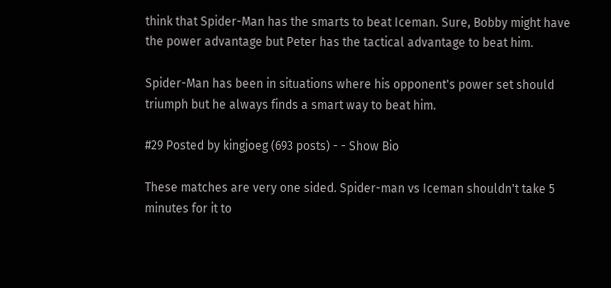think that Spider-Man has the smarts to beat Iceman. Sure, Bobby might have the power advantage but Peter has the tactical advantage to beat him.

Spider-Man has been in situations where his opponent's power set should triumph but he always finds a smart way to beat him.

#29 Posted by kingjoeg (693 posts) - - Show Bio

These matches are very one sided. Spider-man vs Iceman shouldn't take 5 minutes for it to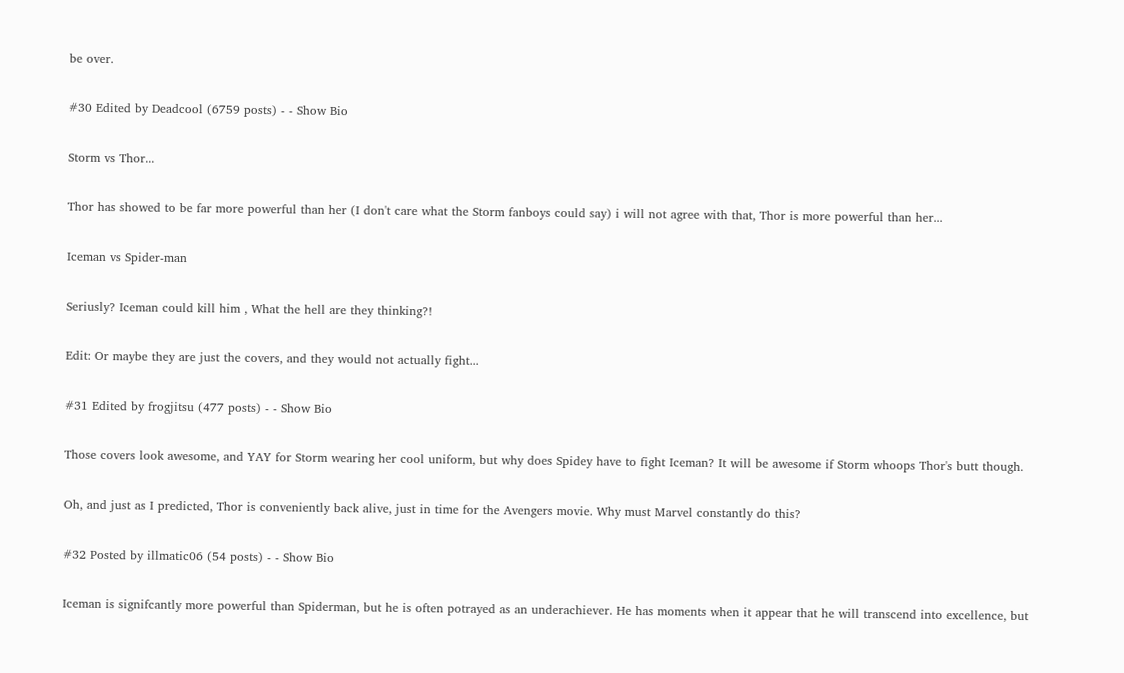be over.

#30 Edited by Deadcool (6759 posts) - - Show Bio

Storm vs Thor...

Thor has showed to be far more powerful than her (I don't care what the Storm fanboys could say) i will not agree with that, Thor is more powerful than her...

Iceman vs Spider-man

Seriusly? Iceman could kill him , What the hell are they thinking?!

Edit: Or maybe they are just the covers, and they would not actually fight...

#31 Edited by frogjitsu (477 posts) - - Show Bio

Those covers look awesome, and YAY for Storm wearing her cool uniform, but why does Spidey have to fight Iceman? It will be awesome if Storm whoops Thor's butt though.

Oh, and just as I predicted, Thor is conveniently back alive, just in time for the Avengers movie. Why must Marvel constantly do this?

#32 Posted by illmatic06 (54 posts) - - Show Bio

Iceman is signifcantly more powerful than Spiderman, but he is often potrayed as an underachiever. He has moments when it appear that he will transcend into excellence, but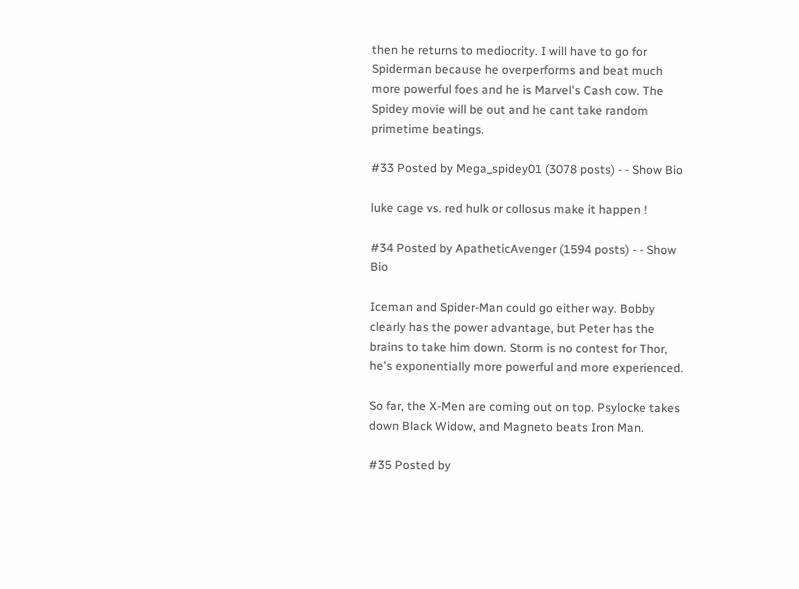then he returns to mediocrity. I will have to go for Spiderman because he overperforms and beat much more powerful foes and he is Marvel's Cash cow. The Spidey movie will be out and he cant take random primetime beatings.

#33 Posted by Mega_spidey01 (3078 posts) - - Show Bio

luke cage vs. red hulk or collosus make it happen !

#34 Posted by ApatheticAvenger (1594 posts) - - Show Bio

Iceman and Spider-Man could go either way. Bobby clearly has the power advantage, but Peter has the brains to take him down. Storm is no contest for Thor, he's exponentially more powerful and more experienced.

So far, the X-Men are coming out on top. Psylocke takes down Black Widow, and Magneto beats Iron Man.

#35 Posted by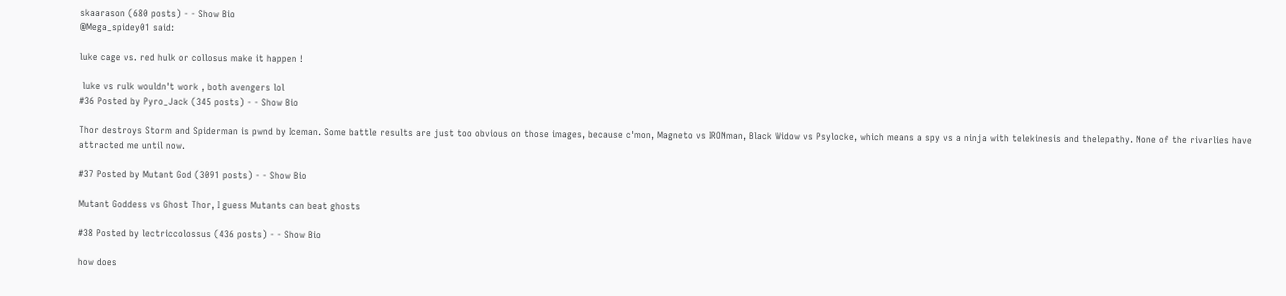skaarason (680 posts) - - Show Bio
@Mega_spidey01 said:

luke cage vs. red hulk or collosus make it happen !

 luke vs rulk wouldn't work , both avengers lol
#36 Posted by Pyro_Jack (345 posts) - - Show Bio

Thor destroys Storm and Spiderman is pwnd by Iceman. Some battle results are just too obvious on those images, because c'mon, Magneto vs IRONman, Black Widow vs Psylocke, which means a spy vs a ninja with telekinesis and thelepathy. None of the rivarlies have attracted me until now.

#37 Posted by Mutant God (3091 posts) - - Show Bio

Mutant Goddess vs Ghost Thor, I guess Mutants can beat ghosts

#38 Posted by lectriccolossus (436 posts) - - Show Bio

how does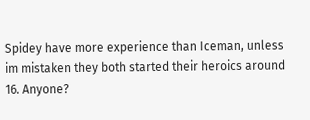Spidey have more experience than Iceman, unless im mistaken they both started their heroics around 16. Anyone?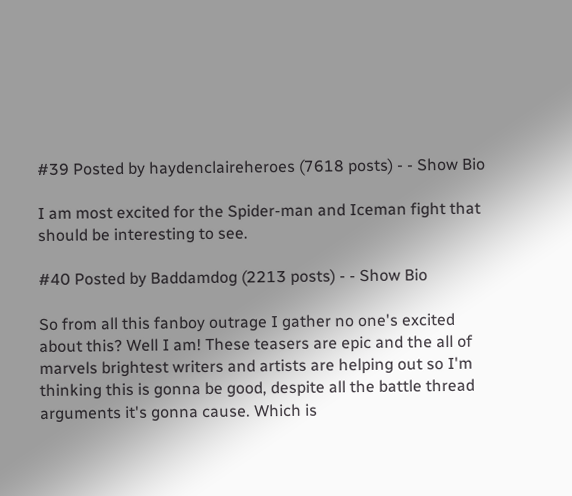#39 Posted by haydenclaireheroes (7618 posts) - - Show Bio

I am most excited for the Spider-man and Iceman fight that should be interesting to see.

#40 Posted by Baddamdog (2213 posts) - - Show Bio

So from all this fanboy outrage I gather no one's excited about this? Well I am! These teasers are epic and the all of marvels brightest writers and artists are helping out so I'm thinking this is gonna be good, despite all the battle thread arguments it's gonna cause. Which is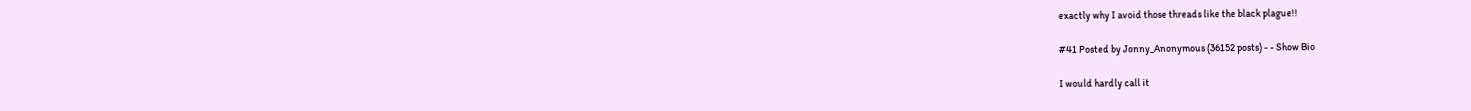exactly why I avoid those threads like the black plague!!

#41 Posted by Jonny_Anonymous (36152 posts) - - Show Bio

I would hardly call it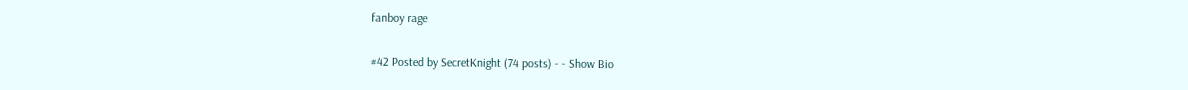fanboy rage

#42 Posted by SecretKnight (74 posts) - - Show Bio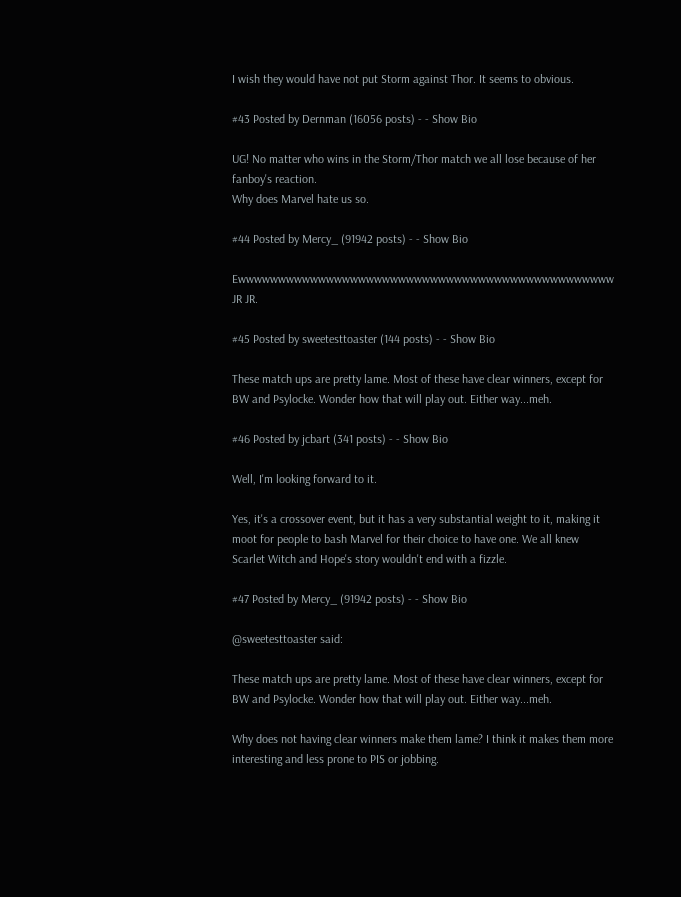I wish they would have not put Storm against Thor. It seems to obvious.

#43 Posted by Dernman (16056 posts) - - Show Bio

UG! No matter who wins in the Storm/Thor match we all lose because of her fanboy's reaction.
Why does Marvel hate us so.

#44 Posted by Mercy_ (91942 posts) - - Show Bio

Ewwwwwwwwwwwwwwwwwwwwwwwwwwwwwwwwwwwwwwwwwwwwwww JR JR.

#45 Posted by sweetesttoaster (144 posts) - - Show Bio

These match ups are pretty lame. Most of these have clear winners, except for BW and Psylocke. Wonder how that will play out. Either way...meh.

#46 Posted by jcbart (341 posts) - - Show Bio

Well, I'm looking forward to it.

Yes, it's a crossover event, but it has a very substantial weight to it, making it moot for people to bash Marvel for their choice to have one. We all knew Scarlet Witch and Hope's story wouldn't end with a fizzle.

#47 Posted by Mercy_ (91942 posts) - - Show Bio

@sweetesttoaster said:

These match ups are pretty lame. Most of these have clear winners, except for BW and Psylocke. Wonder how that will play out. Either way...meh.

Why does not having clear winners make them lame? I think it makes them more interesting and less prone to PIS or jobbing.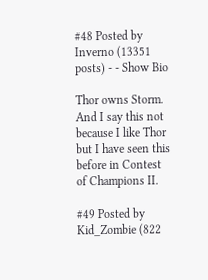#48 Posted by Inverno (13351 posts) - - Show Bio

Thor owns Storm. And I say this not because I like Thor but I have seen this before in Contest of Champions II.

#49 Posted by Kid_Zombie (822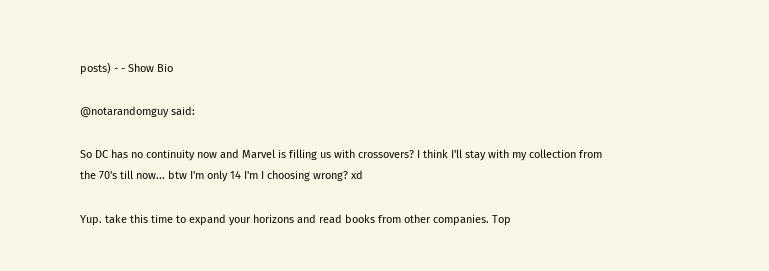posts) - - Show Bio

@notarandomguy said:

So DC has no continuity now and Marvel is filling us with crossovers? I think I'll stay with my collection from the 70's till now... btw I'm only 14 I'm I choosing wrong? xd

Yup. take this time to expand your horizons and read books from other companies. Top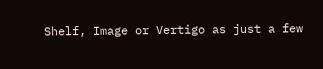Shelf, Image or Vertigo as just a few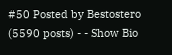#50 Posted by Bestostero (5590 posts) - - Show Bio